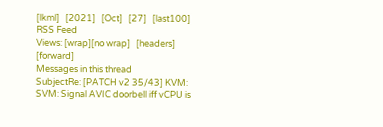[lkml]   [2021]   [Oct]   [27]   [last100]   RSS Feed
Views: [wrap][no wrap]   [headers]  [forward]
Messages in this thread
SubjectRe: [PATCH v2 35/43] KVM: SVM: Signal AVIC doorbell iff vCPU is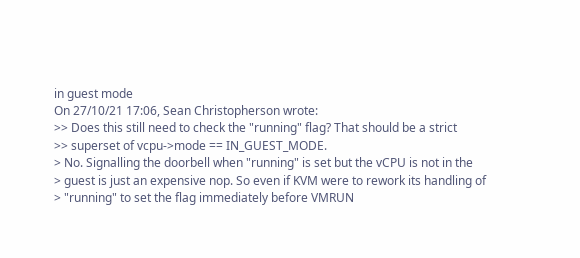in guest mode
On 27/10/21 17:06, Sean Christopherson wrote:
>> Does this still need to check the "running" flag? That should be a strict
>> superset of vcpu->mode == IN_GUEST_MODE.
> No. Signalling the doorbell when "running" is set but the vCPU is not in the
> guest is just an expensive nop. So even if KVM were to rework its handling of
> "running" to set the flag immediately before VMRUN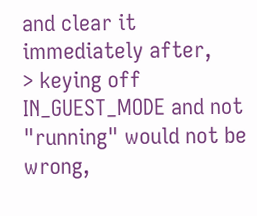and clear it immediately after,
> keying off IN_GUEST_MODE and not "running" would not be wrong,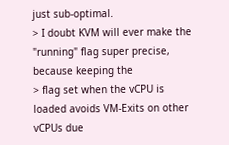just sub-optimal.
> I doubt KVM will ever make the "running" flag super precise, because keeping the
> flag set when the vCPU is loaded avoids VM-Exits on other vCPUs due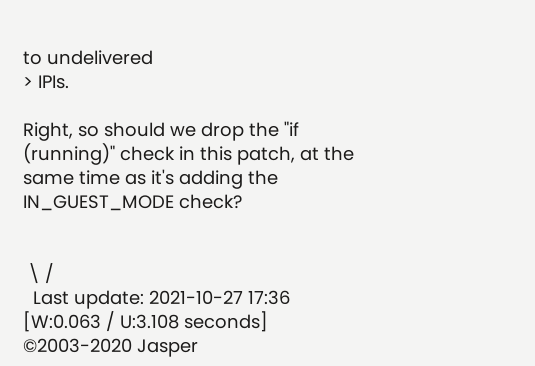to undelivered
> IPIs.

Right, so should we drop the "if (running)" check in this patch, at the
same time as it's adding the IN_GUEST_MODE check?


 \ /
  Last update: 2021-10-27 17:36    [W:0.063 / U:3.108 seconds]
©2003-2020 Jasper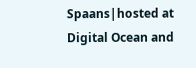Spaans|hosted at Digital Ocean and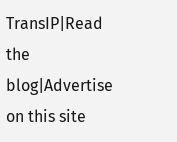TransIP|Read the blog|Advertise on this site